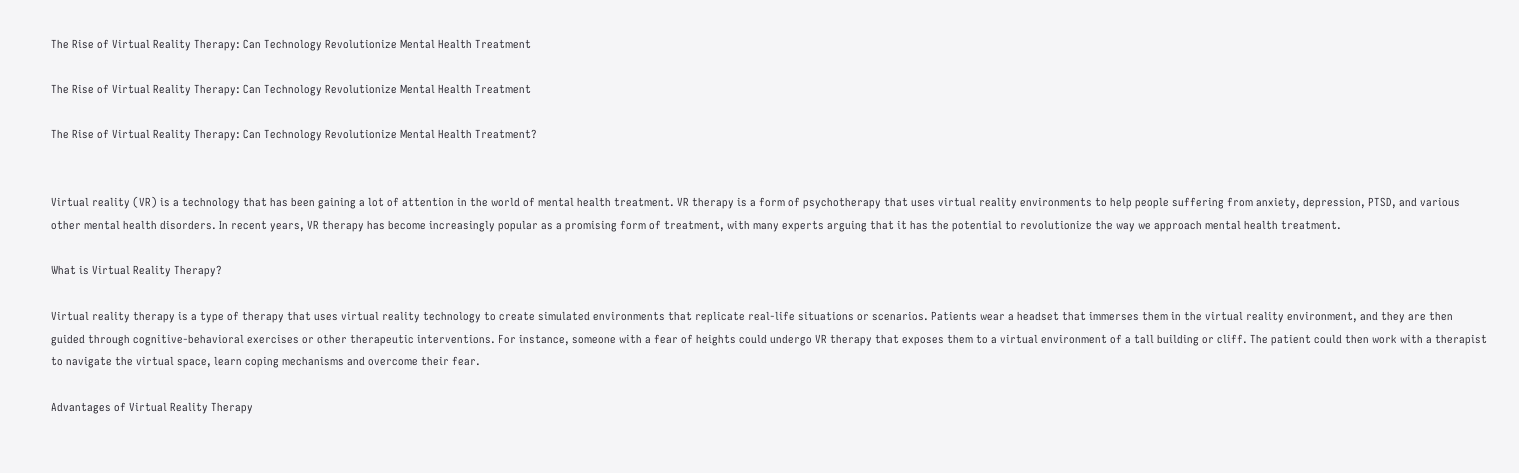The Rise of Virtual Reality Therapy: Can Technology Revolutionize Mental Health Treatment

The Rise of Virtual Reality Therapy: Can Technology Revolutionize Mental Health Treatment

The Rise of Virtual Reality Therapy: Can Technology Revolutionize Mental Health Treatment?


Virtual reality (VR) is a technology that has been gaining a lot of attention in the world of mental health treatment. VR therapy is a form of psychotherapy that uses virtual reality environments to help people suffering from anxiety, depression, PTSD, and various other mental health disorders. In recent years, VR therapy has become increasingly popular as a promising form of treatment, with many experts arguing that it has the potential to revolutionize the way we approach mental health treatment.

What is Virtual Reality Therapy?

Virtual reality therapy is a type of therapy that uses virtual reality technology to create simulated environments that replicate real-life situations or scenarios. Patients wear a headset that immerses them in the virtual reality environment, and they are then guided through cognitive-behavioral exercises or other therapeutic interventions. For instance, someone with a fear of heights could undergo VR therapy that exposes them to a virtual environment of a tall building or cliff. The patient could then work with a therapist to navigate the virtual space, learn coping mechanisms and overcome their fear.

Advantages of Virtual Reality Therapy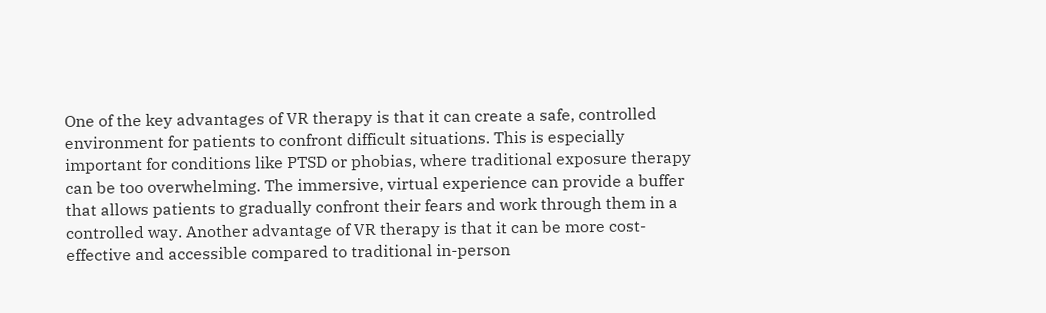One of the key advantages of VR therapy is that it can create a safe, controlled environment for patients to confront difficult situations. This is especially important for conditions like PTSD or phobias, where traditional exposure therapy can be too overwhelming. The immersive, virtual experience can provide a buffer that allows patients to gradually confront their fears and work through them in a controlled way. Another advantage of VR therapy is that it can be more cost-effective and accessible compared to traditional in-person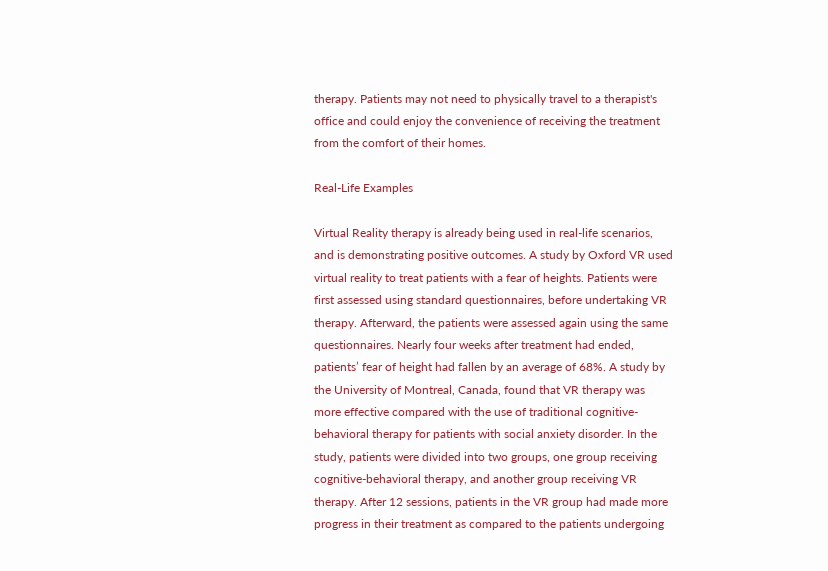therapy. Patients may not need to physically travel to a therapist's office and could enjoy the convenience of receiving the treatment from the comfort of their homes.

Real-Life Examples

Virtual Reality therapy is already being used in real-life scenarios, and is demonstrating positive outcomes. A study by Oxford VR used virtual reality to treat patients with a fear of heights. Patients were first assessed using standard questionnaires, before undertaking VR therapy. Afterward, the patients were assessed again using the same questionnaires. Nearly four weeks after treatment had ended, patients’ fear of height had fallen by an average of 68%. A study by the University of Montreal, Canada, found that VR therapy was more effective compared with the use of traditional cognitive-behavioral therapy for patients with social anxiety disorder. In the study, patients were divided into two groups, one group receiving cognitive-behavioral therapy, and another group receiving VR therapy. After 12 sessions, patients in the VR group had made more progress in their treatment as compared to the patients undergoing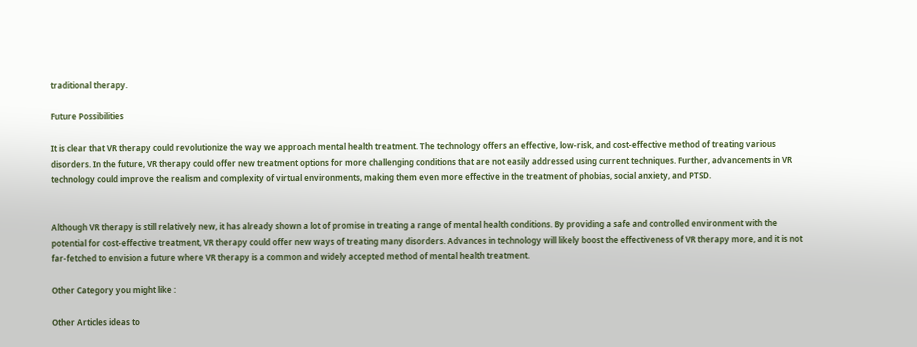traditional therapy.

Future Possibilities

It is clear that VR therapy could revolutionize the way we approach mental health treatment. The technology offers an effective, low-risk, and cost-effective method of treating various disorders. In the future, VR therapy could offer new treatment options for more challenging conditions that are not easily addressed using current techniques. Further, advancements in VR technology could improve the realism and complexity of virtual environments, making them even more effective in the treatment of phobias, social anxiety, and PTSD.


Although VR therapy is still relatively new, it has already shown a lot of promise in treating a range of mental health conditions. By providing a safe and controlled environment with the potential for cost-effective treatment, VR therapy could offer new ways of treating many disorders. Advances in technology will likely boost the effectiveness of VR therapy more, and it is not far-fetched to envision a future where VR therapy is a common and widely accepted method of mental health treatment.

Other Category you might like :

Other Articles ideas to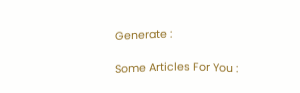Generate :

Some Articles For You :